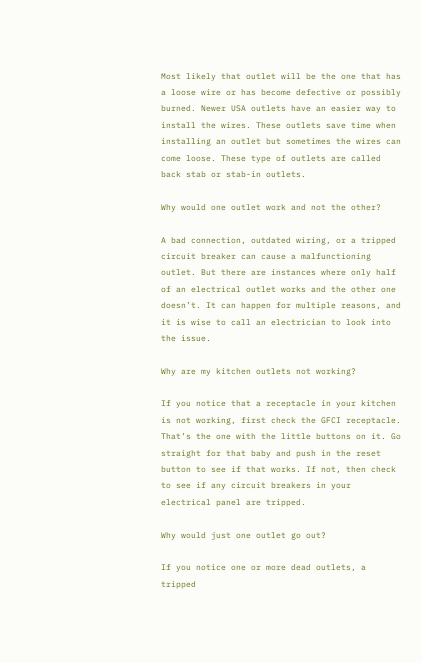Most likely that outlet will be the one that has a loose wire or has become defective or possibly burned. Newer USA outlets have an easier way to install the wires. These outlets save time when installing an outlet but sometimes the wires can come loose. These type of outlets are called back stab or stab-in outlets.

Why would one outlet work and not the other?

A bad connection, outdated wiring, or a tripped circuit breaker can cause a malfunctioning outlet. But there are instances where only half of an electrical outlet works and the other one doesn’t. It can happen for multiple reasons, and it is wise to call an electrician to look into the issue.

Why are my kitchen outlets not working?

If you notice that a receptacle in your kitchen is not working, first check the GFCI receptacle. That’s the one with the little buttons on it. Go straight for that baby and push in the reset button to see if that works. If not, then check to see if any circuit breakers in your electrical panel are tripped.

Why would just one outlet go out?

If you notice one or more dead outlets, a tripped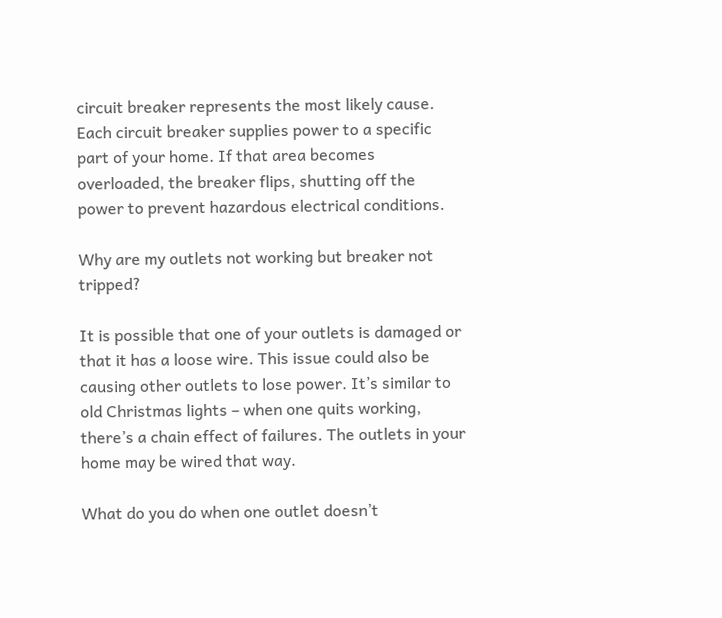circuit breaker represents the most likely cause. Each circuit breaker supplies power to a specific part of your home. If that area becomes overloaded, the breaker flips, shutting off the power to prevent hazardous electrical conditions.

Why are my outlets not working but breaker not tripped?

It is possible that one of your outlets is damaged or that it has a loose wire. This issue could also be causing other outlets to lose power. It’s similar to old Christmas lights – when one quits working, there’s a chain effect of failures. The outlets in your home may be wired that way.

What do you do when one outlet doesn’t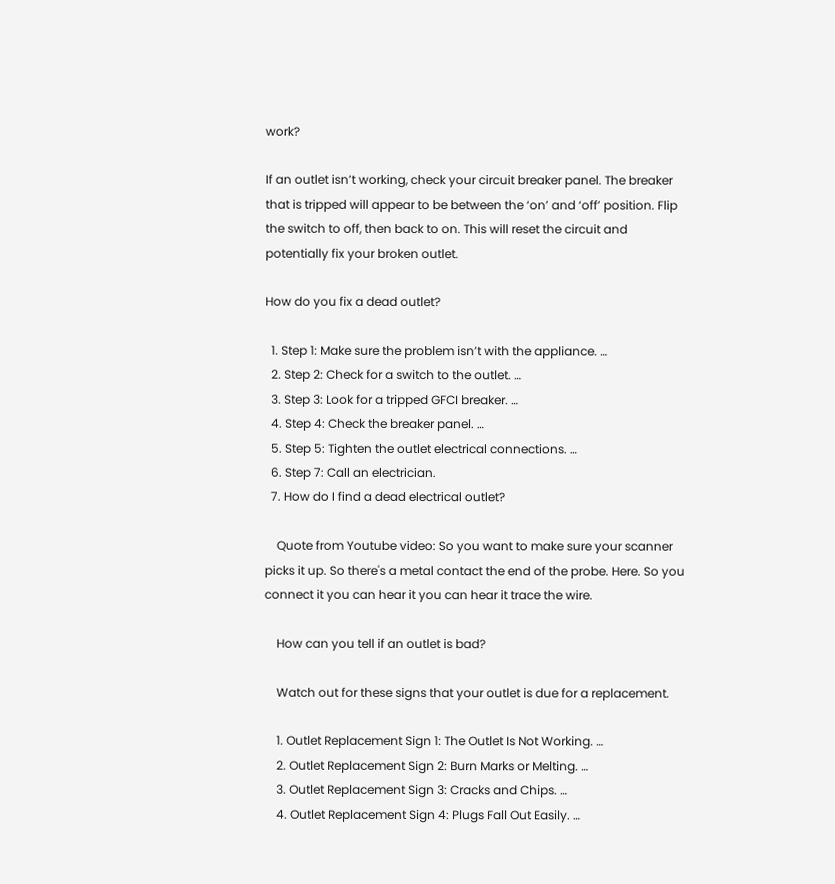work?

If an outlet isn’t working, check your circuit breaker panel. The breaker that is tripped will appear to be between the ‘on’ and ‘off’ position. Flip the switch to off, then back to on. This will reset the circuit and potentially fix your broken outlet.

How do you fix a dead outlet?

  1. Step 1: Make sure the problem isn’t with the appliance. …
  2. Step 2: Check for a switch to the outlet. …
  3. Step 3: Look for a tripped GFCI breaker. …
  4. Step 4: Check the breaker panel. …
  5. Step 5: Tighten the outlet electrical connections. …
  6. Step 7: Call an electrician.
  7. How do I find a dead electrical outlet?

    Quote from Youtube video: So you want to make sure your scanner picks it up. So there's a metal contact the end of the probe. Here. So you connect it you can hear it you can hear it trace the wire.

    How can you tell if an outlet is bad?

    Watch out for these signs that your outlet is due for a replacement.

    1. Outlet Replacement Sign 1: The Outlet Is Not Working. …
    2. Outlet Replacement Sign 2: Burn Marks or Melting. …
    3. Outlet Replacement Sign 3: Cracks and Chips. …
    4. Outlet Replacement Sign 4: Plugs Fall Out Easily. …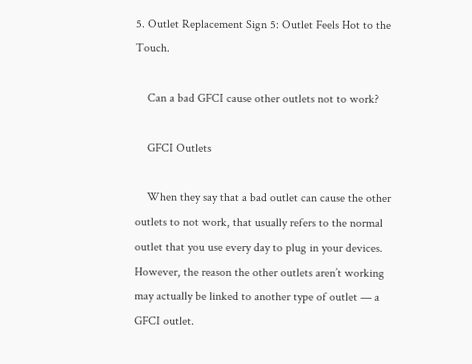5. Outlet Replacement Sign 5: Outlet Feels Hot to the Touch.

    Can a bad GFCI cause other outlets not to work?

    GFCI Outlets

    When they say that a bad outlet can cause the other outlets to not work, that usually refers to the normal outlet that you use every day to plug in your devices. However, the reason the other outlets aren’t working may actually be linked to another type of outlet — a GFCI outlet.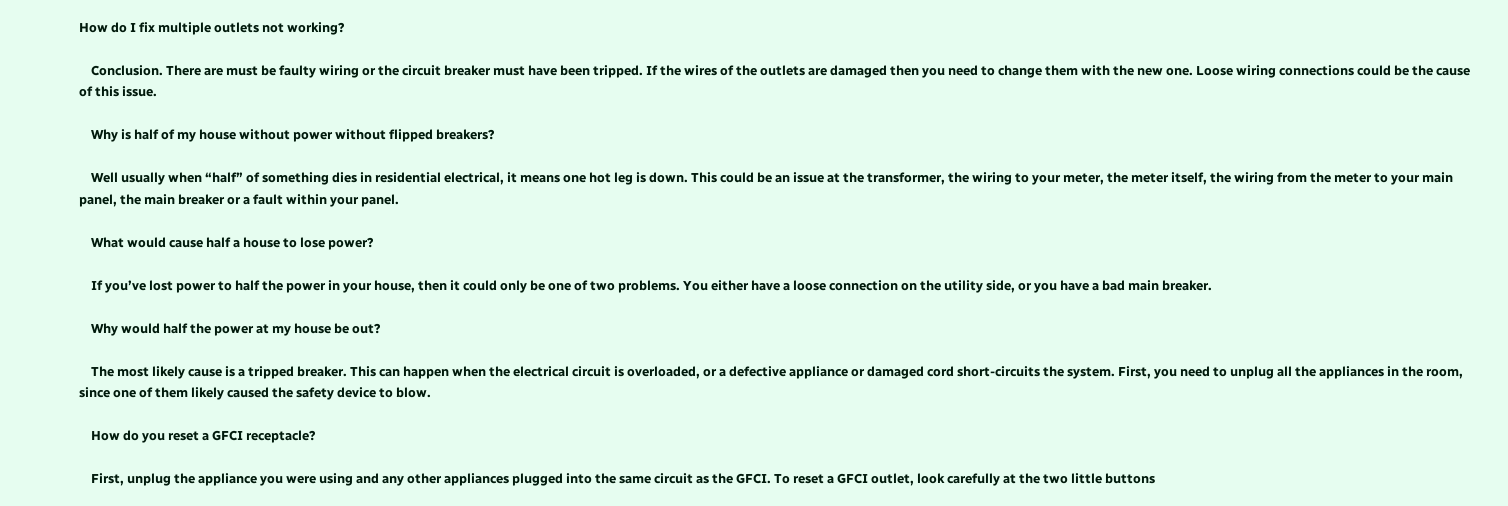How do I fix multiple outlets not working?

    Conclusion. There are must be faulty wiring or the circuit breaker must have been tripped. If the wires of the outlets are damaged then you need to change them with the new one. Loose wiring connections could be the cause of this issue.

    Why is half of my house without power without flipped breakers?

    Well usually when “half” of something dies in residential electrical, it means one hot leg is down. This could be an issue at the transformer, the wiring to your meter, the meter itself, the wiring from the meter to your main panel, the main breaker or a fault within your panel.

    What would cause half a house to lose power?

    If you’ve lost power to half the power in your house, then it could only be one of two problems. You either have a loose connection on the utility side, or you have a bad main breaker.

    Why would half the power at my house be out?

    The most likely cause is a tripped breaker. This can happen when the electrical circuit is overloaded, or a defective appliance or damaged cord short-circuits the system. First, you need to unplug all the appliances in the room, since one of them likely caused the safety device to blow.

    How do you reset a GFCI receptacle?

    First, unplug the appliance you were using and any other appliances plugged into the same circuit as the GFCI. To reset a GFCI outlet, look carefully at the two little buttons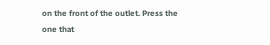on the front of the outlet. Press the one that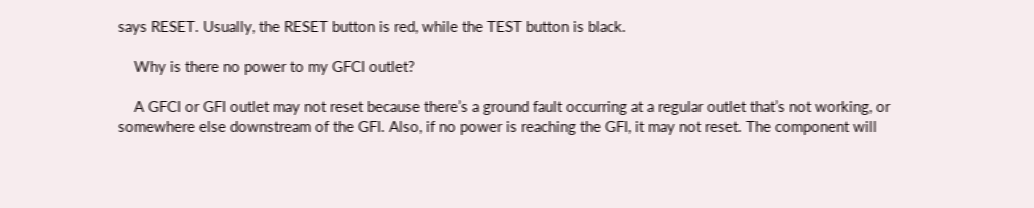says RESET. Usually, the RESET button is red, while the TEST button is black.

    Why is there no power to my GFCI outlet?

    A GFCI or GFI outlet may not reset because there’s a ground fault occurring at a regular outlet that’s not working, or somewhere else downstream of the GFI. Also, if no power is reaching the GFI, it may not reset. The component will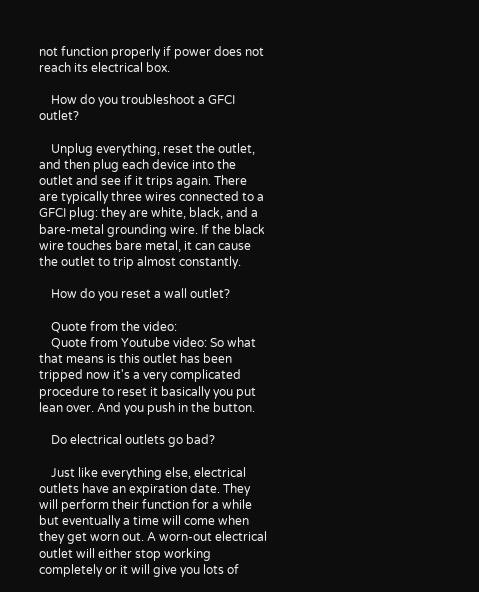not function properly if power does not reach its electrical box.

    How do you troubleshoot a GFCI outlet?

    Unplug everything, reset the outlet, and then plug each device into the outlet and see if it trips again. There are typically three wires connected to a GFCI plug: they are white, black, and a bare-metal grounding wire. If the black wire touches bare metal, it can cause the outlet to trip almost constantly.

    How do you reset a wall outlet?

    Quote from the video:
    Quote from Youtube video: So what that means is this outlet has been tripped now it's a very complicated procedure to reset it basically you put lean over. And you push in the button.

    Do electrical outlets go bad?

    Just like everything else, electrical outlets have an expiration date. They will perform their function for a while but eventually a time will come when they get worn out. A worn-out electrical outlet will either stop working completely or it will give you lots of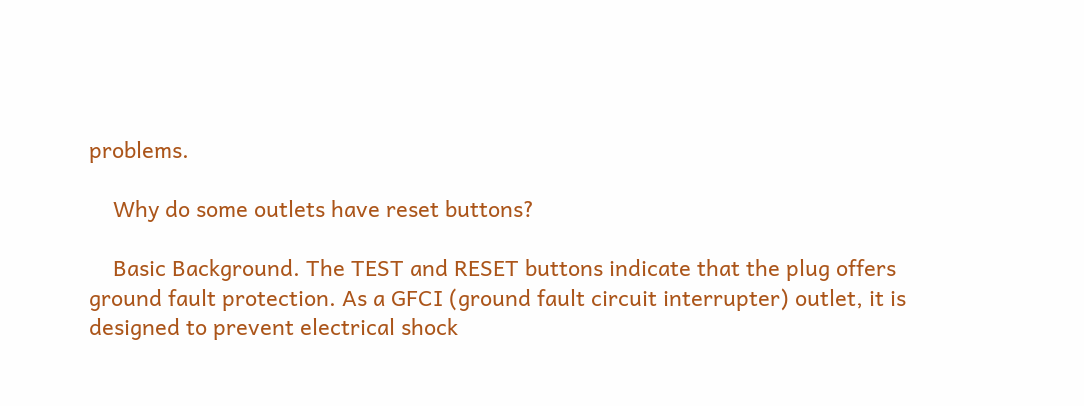problems.

    Why do some outlets have reset buttons?

    Basic Background. The TEST and RESET buttons indicate that the plug offers ground fault protection. As a GFCI (ground fault circuit interrupter) outlet, it is designed to prevent electrical shock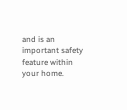and is an important safety feature within your home.